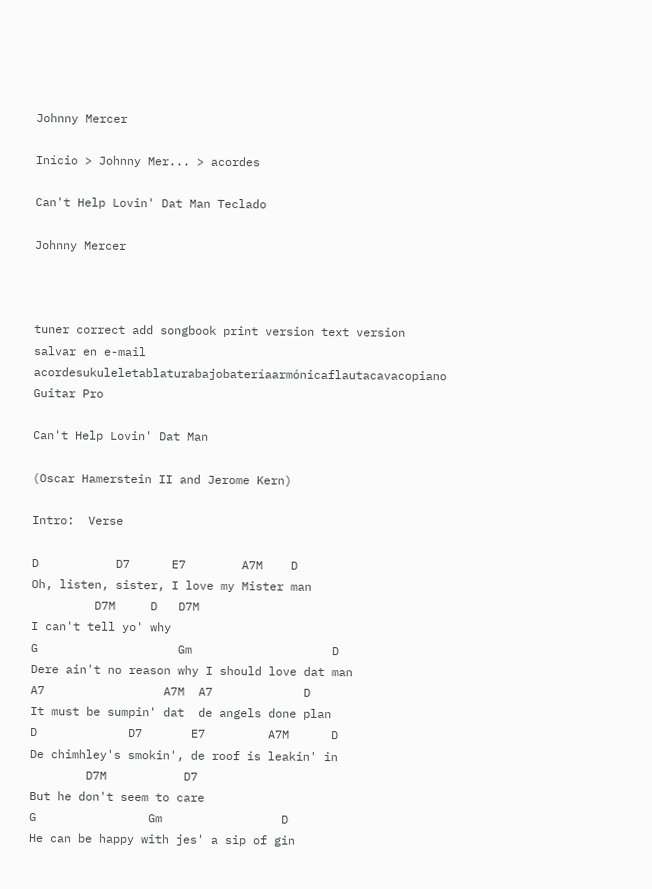Johnny Mercer

Início > Johnny Mer... > acordes

Can't Help Lovin' Dat Man Teclado

Johnny Mercer



tuner correct add songbook print version text version salvar en e-mail
acordesukuleletablaturabajobateríaarmónicaflautacavacopiano Guitar Pro

Can't Help Lovin' Dat Man

(Oscar Hamerstein II and Jerome Kern)

Intro:  Verse

D           D7      E7        A7M    D
Oh, listen, sister, I love my Mister man
         D7M     D   D7M
I can't tell yo' why
G                    Gm                    D
Dere ain't no reason why I should love dat man
A7                 A7M  A7             D
It must be sumpin' dat  de angels done plan
D             D7       E7         A7M      D
De chimhley's smokin', de roof is leakin' in
        D7M           D7
But he don't seem to care
G                Gm                 D
He can be happy with jes' a sip of gin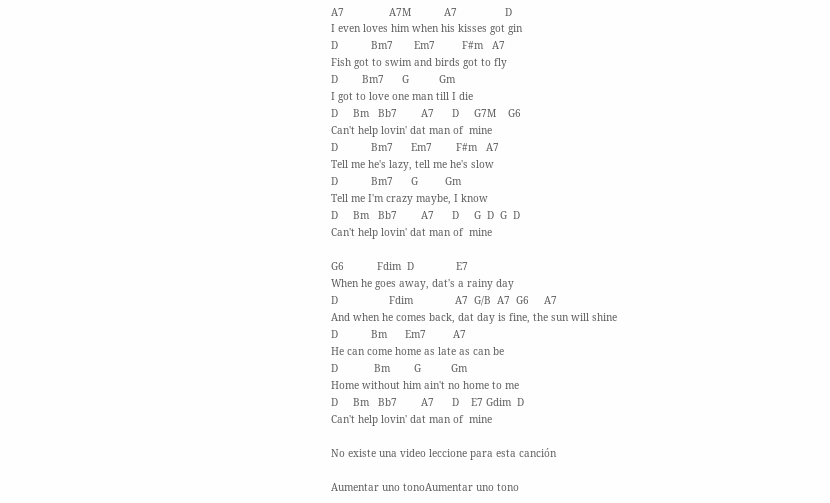A7               A7M           A7                D
I even loves him when his kisses got gin
D           Bm7       Em7         F#m   A7
Fish got to swim and birds got to fly
D        Bm7      G          Gm
I got to love one man till I die
D     Bm   Bb7        A7      D     G7M    G6
Can't help lovin' dat man of  mine
D           Bm7      Em7        F#m   A7
Tell me he's lazy, tell me he's slow
D           Bm7      G         Gm
Tell me I'm crazy maybe, I know
D     Bm   Bb7        A7      D     G  D  G  D
Can't help lovin' dat man of  mine

G6           Fdim  D              E7
When he goes away, dat's a rainy day
D                 Fdim              A7  G/B  A7  G6     A7
And when he comes back, dat day is fine, the sun will shine
D           Bm      Em7         A7
He can come home as late as can be
D            Bm        G          Gm
Home without him ain't no home to me
D     Bm   Bb7        A7      D    E7 Gdim  D
Can't help lovin' dat man of  mine

No existe una video leccione para esta canción

Aumentar uno tonoAumentar uno tono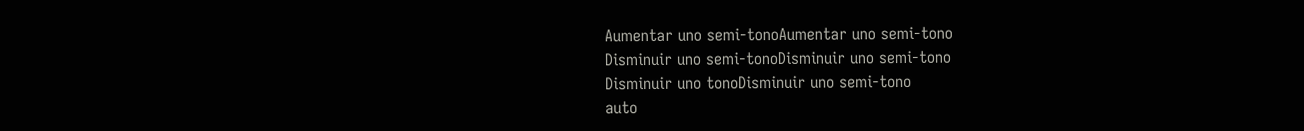Aumentar uno semi-tonoAumentar uno semi-tono
Disminuir uno semi-tonoDisminuir uno semi-tono
Disminuir uno tonoDisminuir uno semi-tono
auto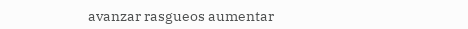avanzar rasgueos aumentar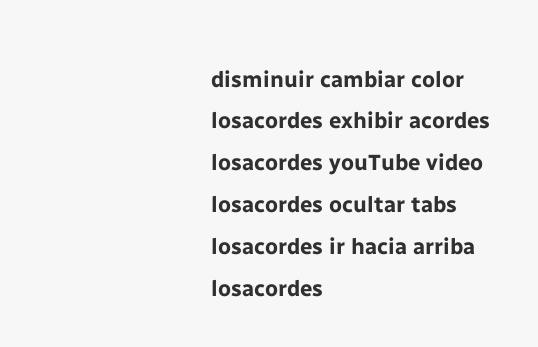disminuir cambiar color
losacordes exhibir acordes losacordes youTube video losacordes ocultar tabs losacordes ir hacia arriba losacordes